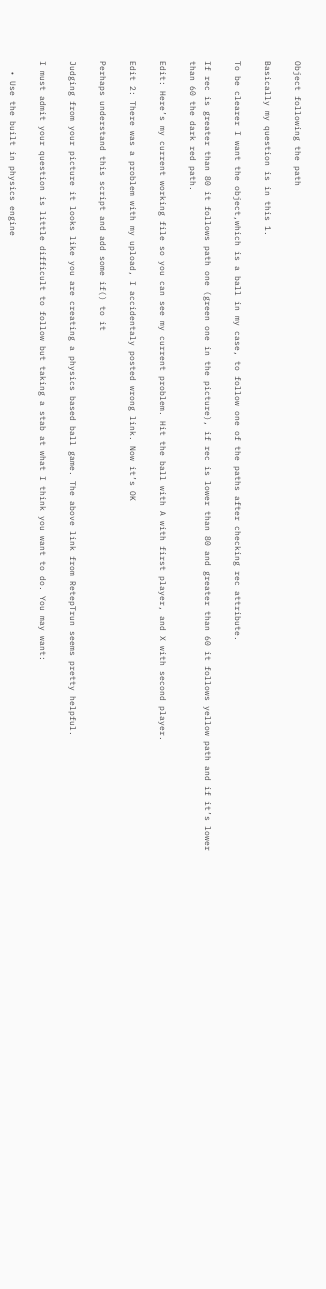Object following the path

Basically my question is in this 1.

To be clearer I want the object,which is a ball in my case, to follow one of the paths after checking rec attribute.

If rec is greater than 80 it follows path one (green one in the picture), if rec is lower than 80 and greater than 60 it follows yellow path and if it’s lower than 60 the dark red path.

Edit: Here’s my current working file so you can see my current problem. Hit the ball with A with first player, and X with second player.

Edit 2: There was a problem with my upload, I accidentaly posted wrong link. Now it’s OK

Perhaps understand this script and add some if() to it

Judging from your picture it looks like you are creating a physics based ball game. The above link from RetepTrun seems pretty helpful.

I must admit your question is little difficult to follow but taking a stab at what I think you want to do. You may want:

  • Use the built in physics engine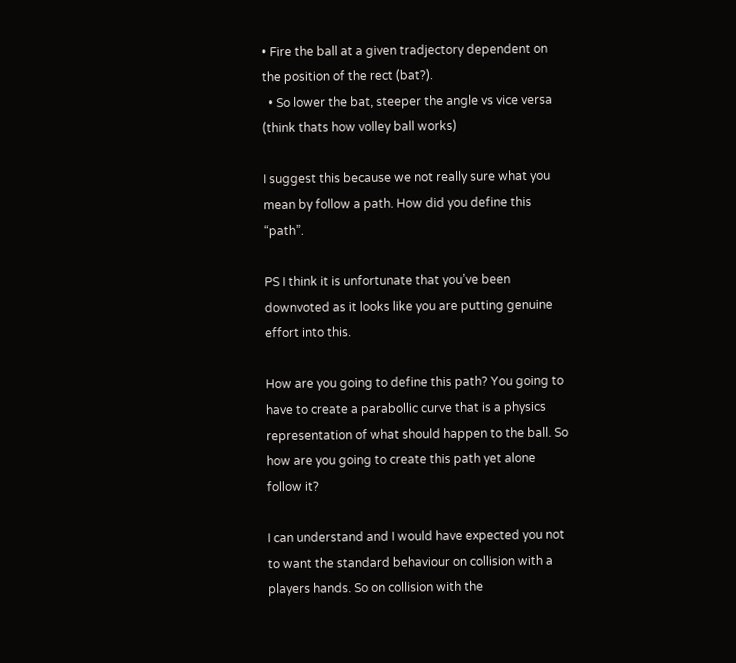• Fire the ball at a given tradjectory dependent on the position of the rect (bat?).
  • So lower the bat, steeper the angle vs vice versa (think thats how volley ball works)

I suggest this because we not really sure what you mean by follow a path. How did you define this “path”.

PS I think it is unfortunate that you’ve been downvoted as it looks like you are putting genuine effort into this.

How are you going to define this path? You going to have to create a parabollic curve that is a physics representation of what should happen to the ball. So how are you going to create this path yet alone follow it?

I can understand and I would have expected you not to want the standard behaviour on collision with a players hands. So on collision with the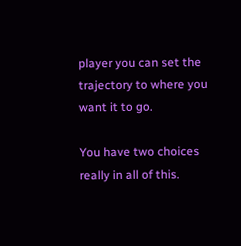player you can set the trajectory to where you want it to go.

You have two choices really in all of this.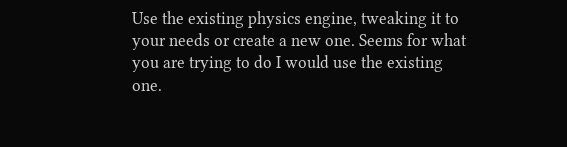Use the existing physics engine, tweaking it to your needs or create a new one. Seems for what you are trying to do I would use the existing one.